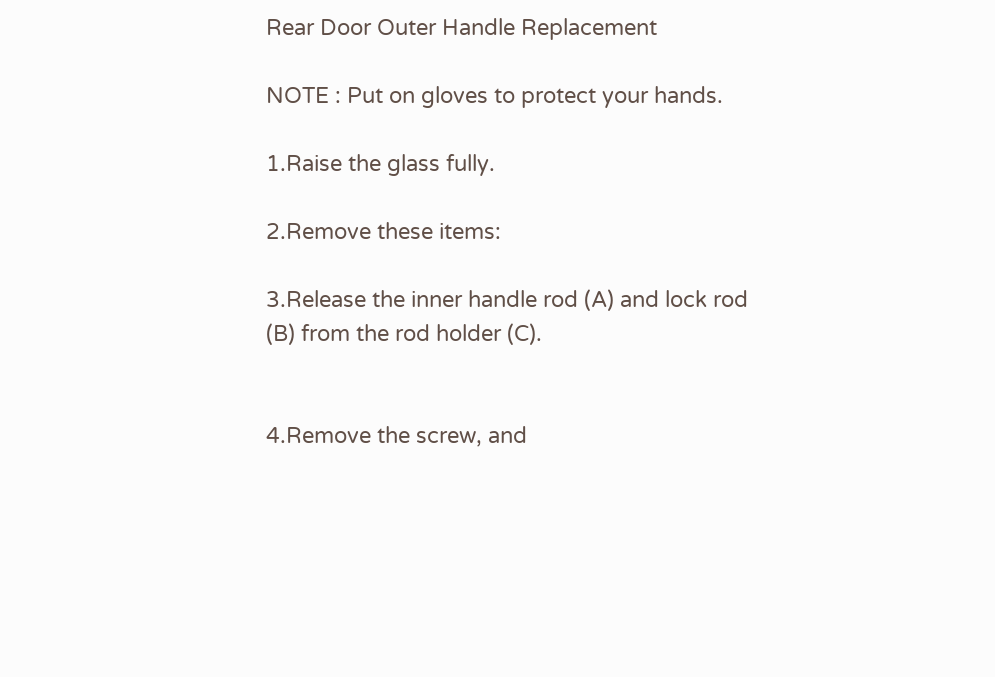Rear Door Outer Handle Replacement

NOTE : Put on gloves to protect your hands.

1.Raise the glass fully.

2.Remove these items:

3.Release the inner handle rod (A) and lock rod (B) from the rod holder (C).


4.Remove the screw, and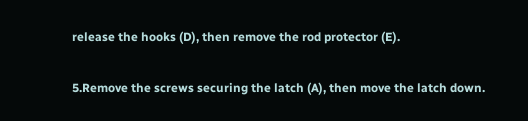release the hooks (D), then remove the rod protector (E).

5.Remove the screws securing the latch (A), then move the latch down.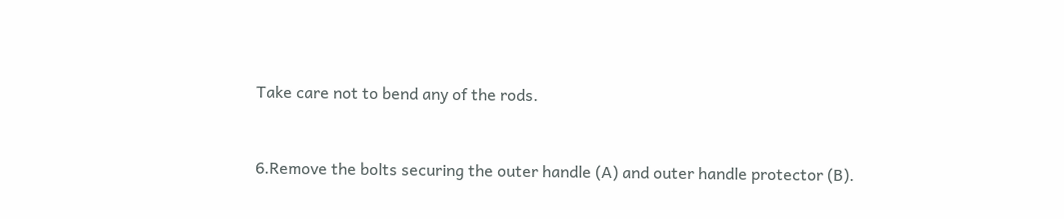Take care not to bend any of the rods.


6.Remove the bolts securing the outer handle (A) and outer handle protector (B).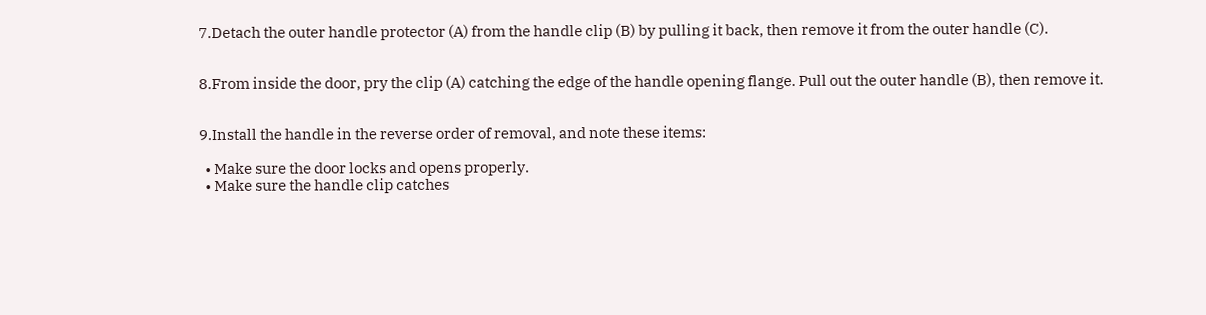7.Detach the outer handle protector (A) from the handle clip (B) by pulling it back, then remove it from the outer handle (C).


8.From inside the door, pry the clip (A) catching the edge of the handle opening flange. Pull out the outer handle (B), then remove it.


9.Install the handle in the reverse order of removal, and note these items:

  • Make sure the door locks and opens properly.
  • Make sure the handle clip catches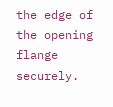the edge of the opening flange securely.